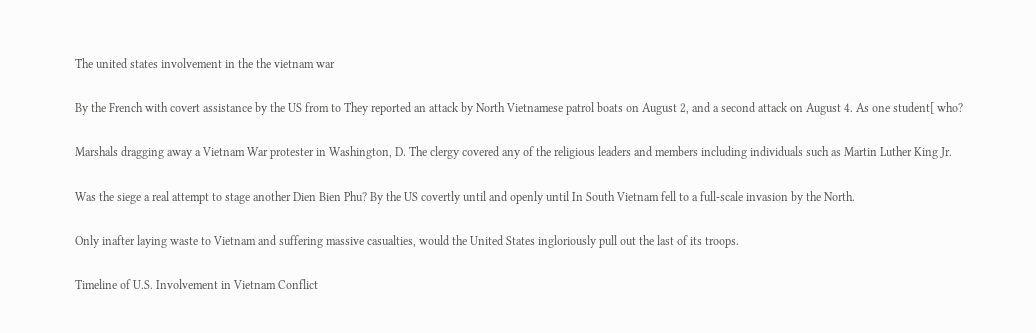The united states involvement in the the vietnam war

By the French with covert assistance by the US from to They reported an attack by North Vietnamese patrol boats on August 2, and a second attack on August 4. As one student[ who?

Marshals dragging away a Vietnam War protester in Washington, D. The clergy covered any of the religious leaders and members including individuals such as Martin Luther King Jr.

Was the siege a real attempt to stage another Dien Bien Phu? By the US covertly until and openly until In South Vietnam fell to a full-scale invasion by the North.

Only inafter laying waste to Vietnam and suffering massive casualties, would the United States ingloriously pull out the last of its troops.

Timeline of U.S. Involvement in Vietnam Conflict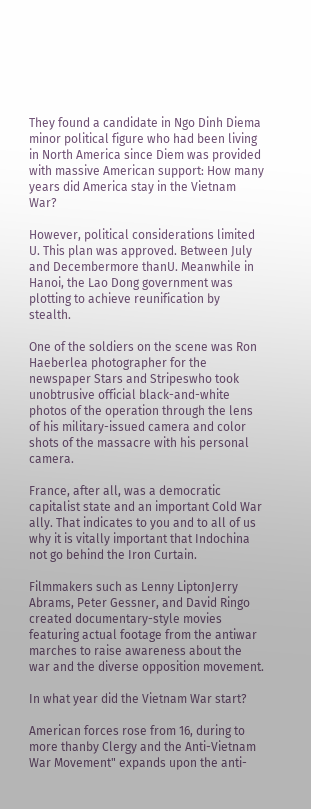They found a candidate in Ngo Dinh Diema minor political figure who had been living in North America since Diem was provided with massive American support: How many years did America stay in the Vietnam War?

However, political considerations limited U. This plan was approved. Between July and Decembermore thanU. Meanwhile in Hanoi, the Lao Dong government was plotting to achieve reunification by stealth.

One of the soldiers on the scene was Ron Haeberlea photographer for the newspaper Stars and Stripeswho took unobtrusive official black-and-white photos of the operation through the lens of his military-issued camera and color shots of the massacre with his personal camera.

France, after all, was a democratic capitalist state and an important Cold War ally. That indicates to you and to all of us why it is vitally important that Indochina not go behind the Iron Curtain.

Filmmakers such as Lenny LiptonJerry Abrams, Peter Gessner, and David Ringo created documentary-style movies featuring actual footage from the antiwar marches to raise awareness about the war and the diverse opposition movement.

In what year did the Vietnam War start?

American forces rose from 16, during to more thanby Clergy and the Anti-Vietnam War Movement" expands upon the anti-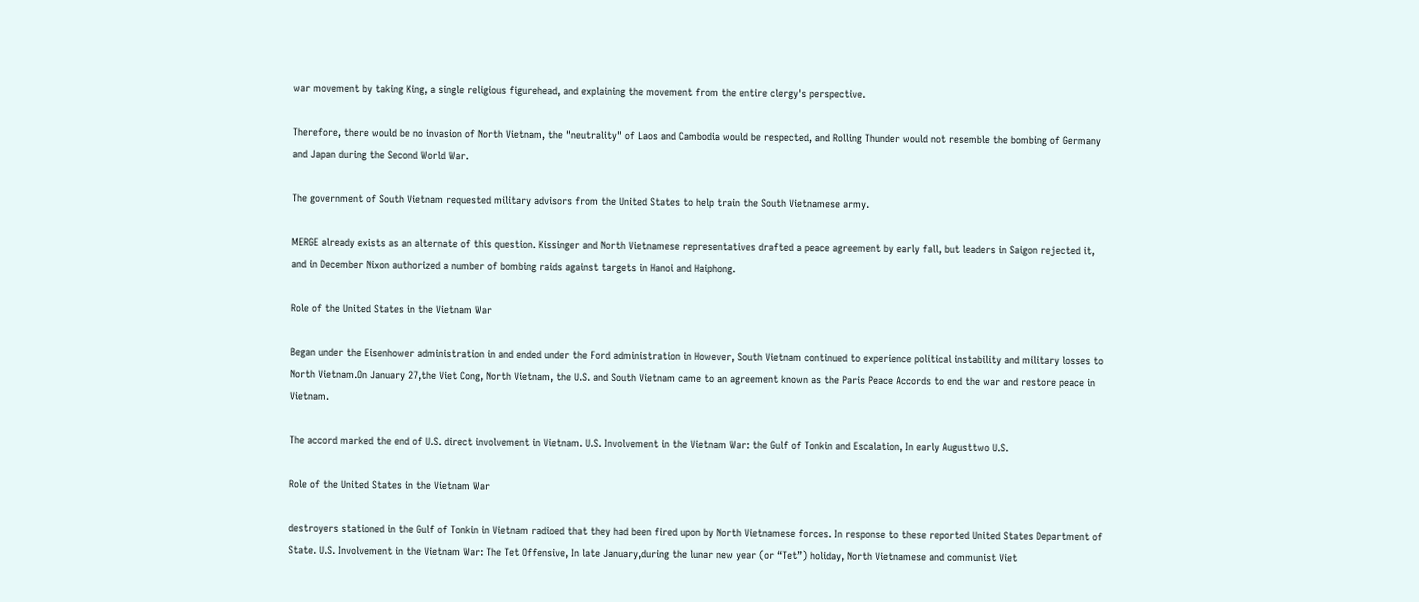war movement by taking King, a single religious figurehead, and explaining the movement from the entire clergy's perspective.

Therefore, there would be no invasion of North Vietnam, the "neutrality" of Laos and Cambodia would be respected, and Rolling Thunder would not resemble the bombing of Germany and Japan during the Second World War.

The government of South Vietnam requested military advisors from the United States to help train the South Vietnamese army.

MERGE already exists as an alternate of this question. Kissinger and North Vietnamese representatives drafted a peace agreement by early fall, but leaders in Saigon rejected it, and in December Nixon authorized a number of bombing raids against targets in Hanoi and Haiphong.

Role of the United States in the Vietnam War

Began under the Eisenhower administration in and ended under the Ford administration in However, South Vietnam continued to experience political instability and military losses to North Vietnam.On January 27,the Viet Cong, North Vietnam, the U.S. and South Vietnam came to an agreement known as the Paris Peace Accords to end the war and restore peace in Vietnam.

The accord marked the end of U.S. direct involvement in Vietnam. U.S. Involvement in the Vietnam War: the Gulf of Tonkin and Escalation, In early Augusttwo U.S.

Role of the United States in the Vietnam War

destroyers stationed in the Gulf of Tonkin in Vietnam radioed that they had been fired upon by North Vietnamese forces. In response to these reported United States Department of State. U.S. Involvement in the Vietnam War: The Tet Offensive, In late January,during the lunar new year (or “Tet”) holiday, North Vietnamese and communist Viet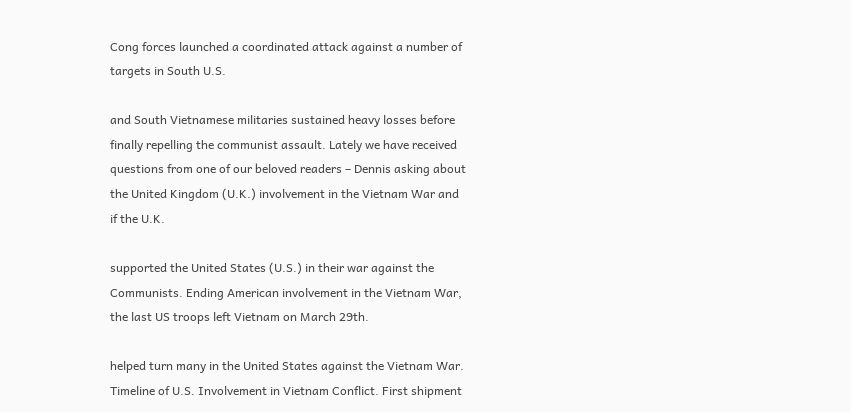Cong forces launched a coordinated attack against a number of targets in South U.S.

and South Vietnamese militaries sustained heavy losses before finally repelling the communist assault. Lately we have received questions from one of our beloved readers – Dennis asking about the United Kingdom (U.K.) involvement in the Vietnam War and if the U.K.

supported the United States (U.S.) in their war against the Communists. Ending American involvement in the Vietnam War, the last US troops left Vietnam on March 29th.

helped turn many in the United States against the Vietnam War. Timeline of U.S. Involvement in Vietnam Conflict. First shipment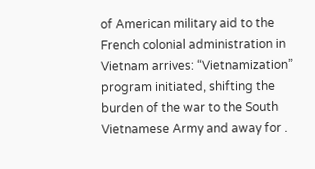of American military aid to the French colonial administration in Vietnam arrives: “Vietnamization” program initiated, shifting the burden of the war to the South Vietnamese Army and away for .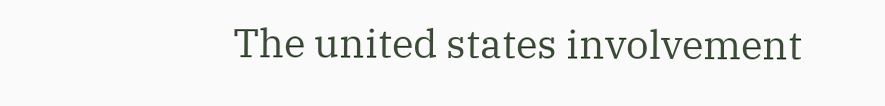The united states involvement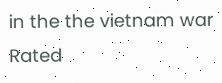in the the vietnam war
Rated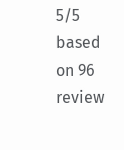5/5 based on 96 review